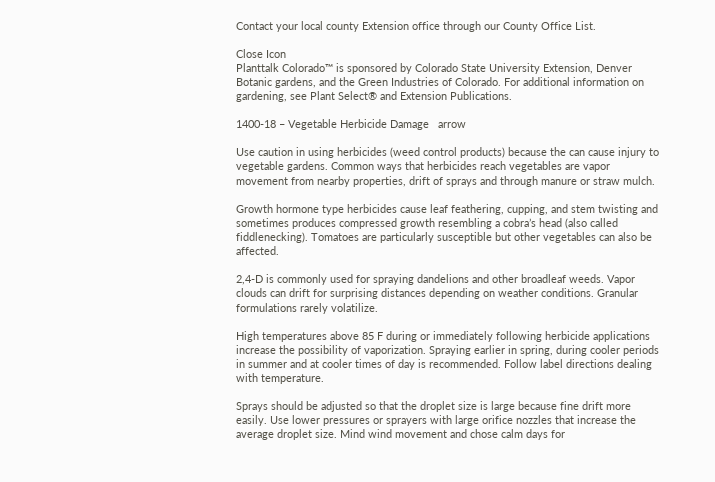Contact your local county Extension office through our County Office List.

Close Icon
Planttalk Colorado™ is sponsored by Colorado State University Extension, Denver Botanic gardens, and the Green Industries of Colorado. For additional information on gardening, see Plant Select® and Extension Publications.

1400-18 – Vegetable Herbicide Damage   arrow

Use caution in using herbicides (weed control products) because the can cause injury to vegetable gardens. Common ways that herbicides reach vegetables are vapor movement from nearby properties, drift of sprays and through manure or straw mulch.

Growth hormone type herbicides cause leaf feathering, cupping, and stem twisting and sometimes produces compressed growth resembling a cobra’s head (also called fiddlenecking). Tomatoes are particularly susceptible but other vegetables can also be affected.

2,4-D is commonly used for spraying dandelions and other broadleaf weeds. Vapor clouds can drift for surprising distances depending on weather conditions. Granular formulations rarely volatilize.

High temperatures above 85 F during or immediately following herbicide applications increase the possibility of vaporization. Spraying earlier in spring, during cooler periods in summer and at cooler times of day is recommended. Follow label directions dealing with temperature.

Sprays should be adjusted so that the droplet size is large because fine drift more easily. Use lower pressures or sprayers with large orifice nozzles that increase the average droplet size. Mind wind movement and chose calm days for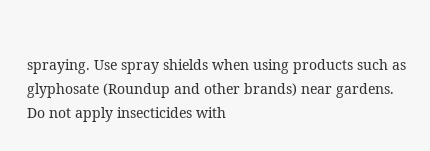spraying. Use spray shields when using products such as glyphosate (Roundup and other brands) near gardens. Do not apply insecticides with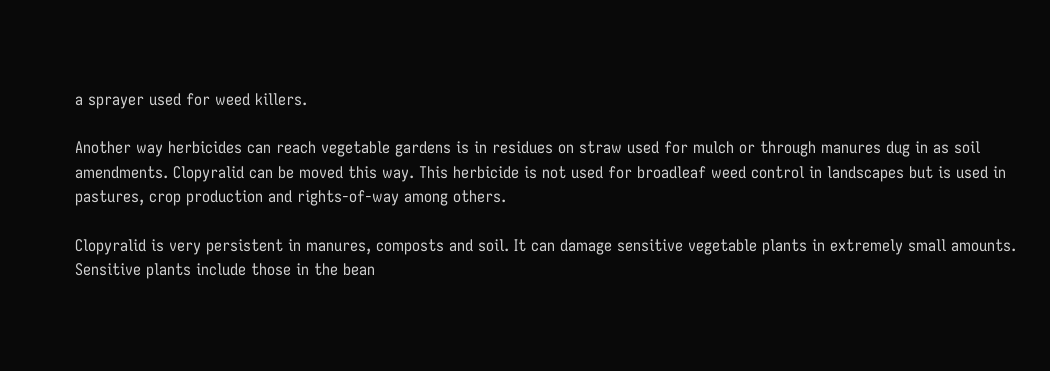a sprayer used for weed killers.

Another way herbicides can reach vegetable gardens is in residues on straw used for mulch or through manures dug in as soil amendments. Clopyralid can be moved this way. This herbicide is not used for broadleaf weed control in landscapes but is used in pastures, crop production and rights-of-way among others.

Clopyralid is very persistent in manures, composts and soil. It can damage sensitive vegetable plants in extremely small amounts. Sensitive plants include those in the bean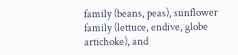family (beans, peas), sunflower family (lettuce, endive, globe artichoke), and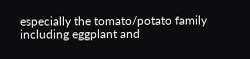especially the tomato/potato family including eggplant and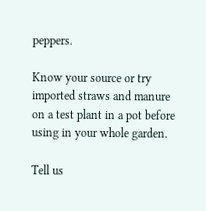peppers.

Know your source or try imported straws and manure on a test plant in a pot before using in your whole garden.

Tell us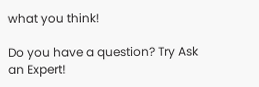what you think!

Do you have a question? Try Ask an Expert!